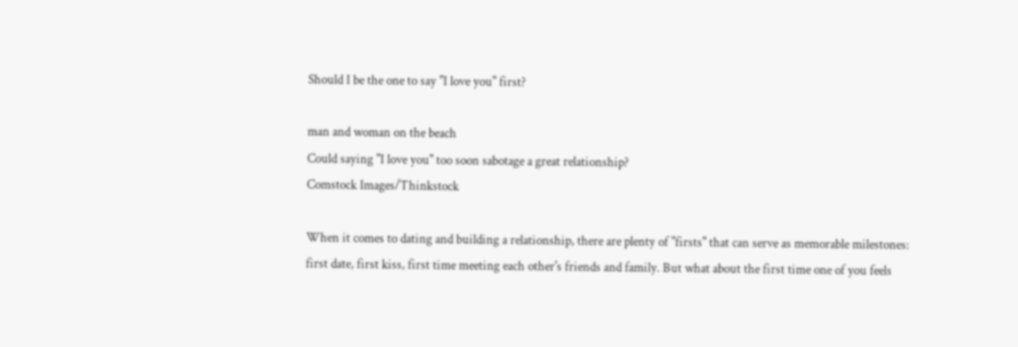Should I be the one to say "I love you" first?

man and woman on the beach
Could saying "I love you" too soon sabotage a great relationship?
Comstock Images/Thinkstock

When it comes to dating and building a relationship, there are plenty of "firsts" that can serve as memorable milestones: first date, first kiss, first time meeting each other's friends and family. But what about the first time one of you feels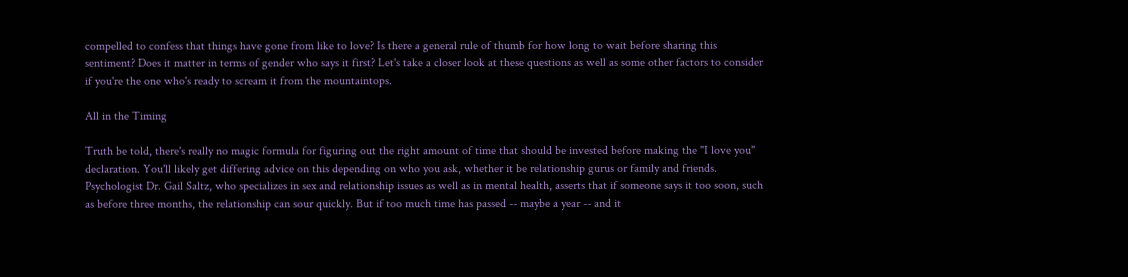compelled to confess that things have gone from like to love? Is there a general rule of thumb for how long to wait before sharing this sentiment? Does it matter in terms of gender who says it first? Let's take a closer look at these questions as well as some other factors to consider if you're the one who's ready to scream it from the mountaintops.

All in the Timing

Truth be told, there's really no magic formula for figuring out the right amount of time that should be invested before making the "I love you" declaration. You'll likely get differing advice on this depending on who you ask, whether it be relationship gurus or family and friends. Psychologist Dr. Gail Saltz, who specializes in sex and relationship issues as well as in mental health, asserts that if someone says it too soon, such as before three months, the relationship can sour quickly. But if too much time has passed -- maybe a year -- and it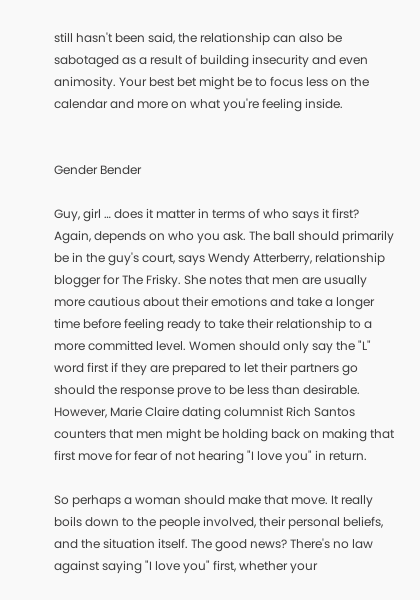still hasn't been said, the relationship can also be sabotaged as a result of building insecurity and even animosity. Your best bet might be to focus less on the calendar and more on what you're feeling inside.


Gender Bender

Guy, girl … does it matter in terms of who says it first? Again, depends on who you ask. The ball should primarily be in the guy's court, says Wendy Atterberry, relationship blogger for The Frisky. She notes that men are usually more cautious about their emotions and take a longer time before feeling ready to take their relationship to a more committed level. Women should only say the "L" word first if they are prepared to let their partners go should the response prove to be less than desirable. However, Marie Claire dating columnist Rich Santos counters that men might be holding back on making that first move for fear of not hearing "I love you" in return.

So perhaps a woman should make that move. It really boils down to the people involved, their personal beliefs, and the situation itself. The good news? There's no law against saying "I love you" first, whether your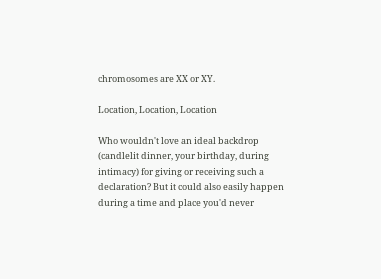chromosomes are XX or XY.

Location, Location, Location

Who wouldn't love an ideal backdrop (candlelit dinner, your birthday, during intimacy) for giving or receiving such a declaration? But it could also easily happen during a time and place you'd never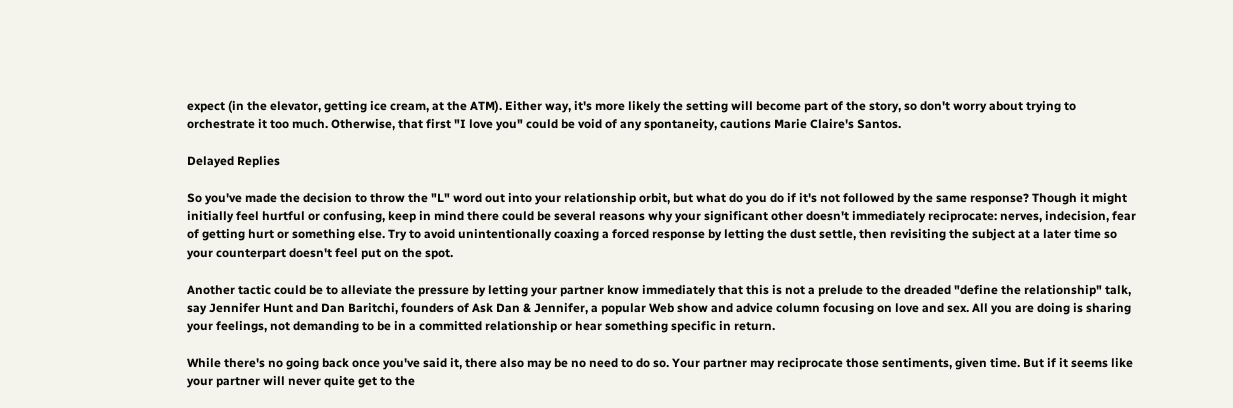expect (in the elevator, getting ice cream, at the ATM). Either way, it's more likely the setting will become part of the story, so don't worry about trying to orchestrate it too much. Otherwise, that first "I love you" could be void of any spontaneity, cautions Marie Claire's Santos.

Delayed Replies

So you've made the decision to throw the "L" word out into your relationship orbit, but what do you do if it's not followed by the same response? Though it might initially feel hurtful or confusing, keep in mind there could be several reasons why your significant other doesn't immediately reciprocate: nerves, indecision, fear of getting hurt or something else. Try to avoid unintentionally coaxing a forced response by letting the dust settle, then revisiting the subject at a later time so your counterpart doesn't feel put on the spot.

Another tactic could be to alleviate the pressure by letting your partner know immediately that this is not a prelude to the dreaded "define the relationship" talk, say Jennifer Hunt and Dan Baritchi, founders of Ask Dan & Jennifer, a popular Web show and advice column focusing on love and sex. All you are doing is sharing your feelings, not demanding to be in a committed relationship or hear something specific in return.

While there's no going back once you've said it, there also may be no need to do so. Your partner may reciprocate those sentiments, given time. But if it seems like your partner will never quite get to the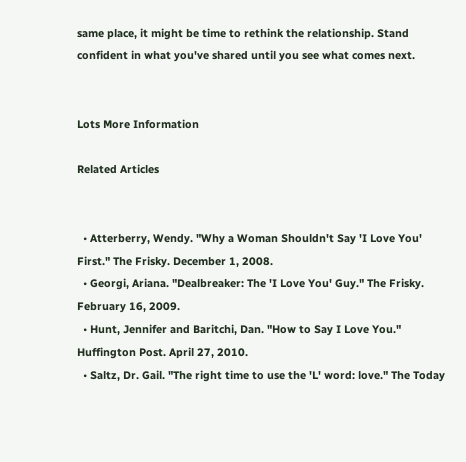same place, it might be time to rethink the relationship. Stand confident in what you've shared until you see what comes next.


Lots More Information

Related Articles


  • Atterberry, Wendy. "Why a Woman Shouldn't Say 'I Love You' First." The Frisky. December 1, 2008.
  • Georgi, Ariana. "Dealbreaker: The 'I Love You' Guy." The Frisky. February 16, 2009.
  • Hunt, Jennifer and Baritchi, Dan. "How to Say I Love You." Huffington Post. April 27, 2010.
  • Saltz, Dr. Gail. "The right time to use the 'L' word: love." The Today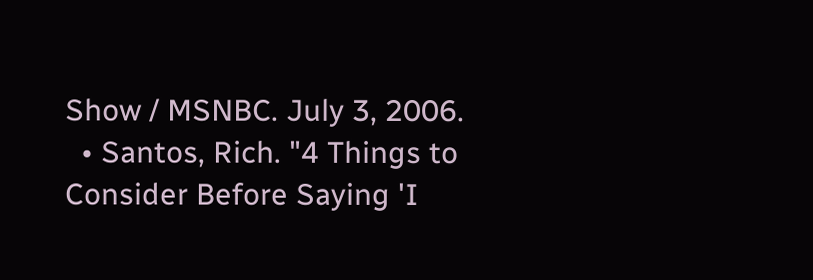Show / MSNBC. July 3, 2006.
  • Santos, Rich. "4 Things to Consider Before Saying 'I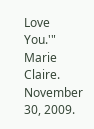Love You.'" Marie Claire. November 30, 2009.